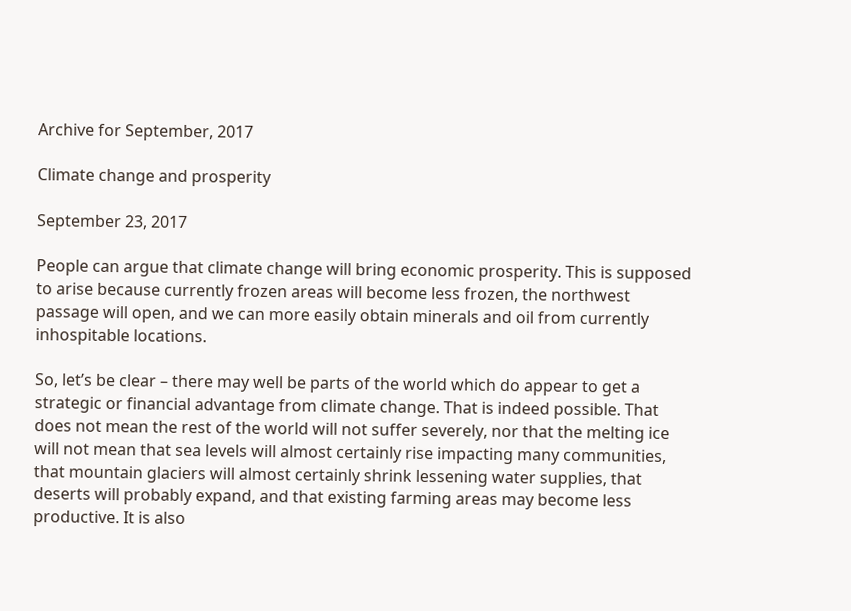Archive for September, 2017

Climate change and prosperity

September 23, 2017

People can argue that climate change will bring economic prosperity. This is supposed to arise because currently frozen areas will become less frozen, the northwest passage will open, and we can more easily obtain minerals and oil from currently inhospitable locations.

So, let’s be clear – there may well be parts of the world which do appear to get a strategic or financial advantage from climate change. That is indeed possible. That does not mean the rest of the world will not suffer severely, nor that the melting ice will not mean that sea levels will almost certainly rise impacting many communities, that mountain glaciers will almost certainly shrink lessening water supplies, that deserts will probably expand, and that existing farming areas may become less productive. It is also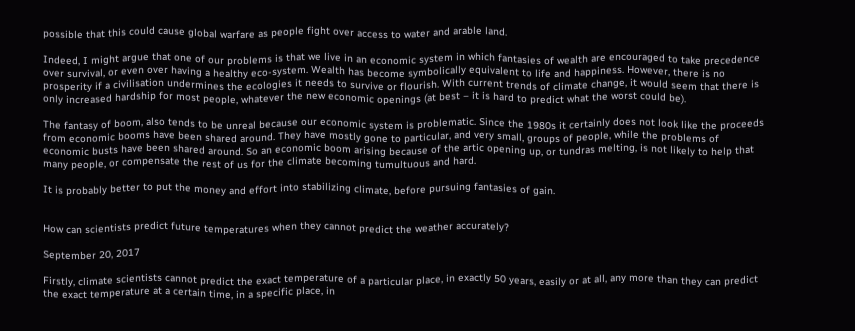possible that this could cause global warfare as people fight over access to water and arable land.

Indeed, I might argue that one of our problems is that we live in an economic system in which fantasies of wealth are encouraged to take precedence over survival, or even over having a healthy eco-system. Wealth has become symbolically equivalent to life and happiness. However, there is no prosperity if a civilisation undermines the ecologies it needs to survive or flourish. With current trends of climate change, it would seem that there is only increased hardship for most people, whatever the new economic openings (at best – it is hard to predict what the worst could be).

The fantasy of boom, also tends to be unreal because our economic system is problematic. Since the 1980s it certainly does not look like the proceeds from economic booms have been shared around. They have mostly gone to particular, and very small, groups of people, while the problems of economic busts have been shared around. So an economic boom arising because of the artic opening up, or tundras melting, is not likely to help that many people, or compensate the rest of us for the climate becoming tumultuous and hard.

It is probably better to put the money and effort into stabilizing climate, before pursuing fantasies of gain.


How can scientists predict future temperatures when they cannot predict the weather accurately?

September 20, 2017

Firstly, climate scientists cannot predict the exact temperature of a particular place, in exactly 50 years, easily or at all, any more than they can predict the exact temperature at a certain time, in a specific place, in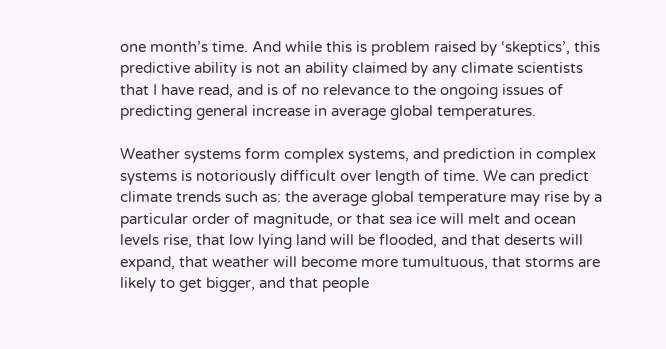one month’s time. And while this is problem raised by ‘skeptics’, this predictive ability is not an ability claimed by any climate scientists that I have read, and is of no relevance to the ongoing issues of predicting general increase in average global temperatures.

Weather systems form complex systems, and prediction in complex systems is notoriously difficult over length of time. We can predict climate trends such as: the average global temperature may rise by a particular order of magnitude, or that sea ice will melt and ocean levels rise, that low lying land will be flooded, and that deserts will expand, that weather will become more tumultuous, that storms are likely to get bigger, and that people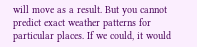will move as a result. But you cannot predict exact weather patterns for particular places. If we could, it would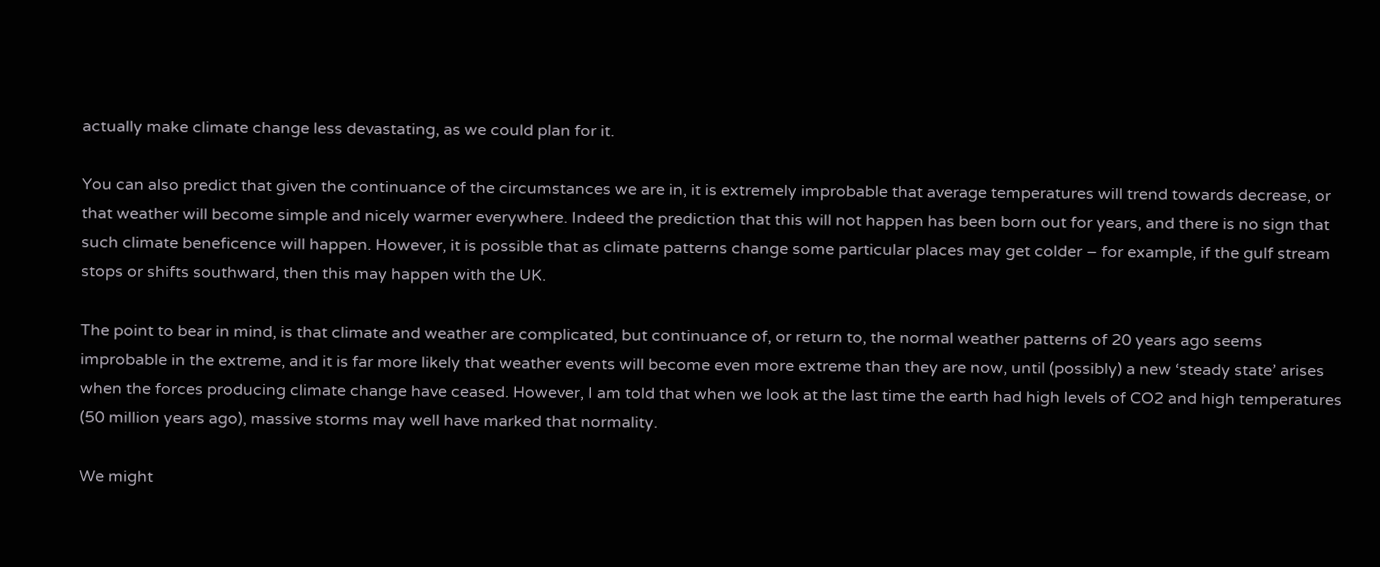actually make climate change less devastating, as we could plan for it.

You can also predict that given the continuance of the circumstances we are in, it is extremely improbable that average temperatures will trend towards decrease, or that weather will become simple and nicely warmer everywhere. Indeed the prediction that this will not happen has been born out for years, and there is no sign that such climate beneficence will happen. However, it is possible that as climate patterns change some particular places may get colder – for example, if the gulf stream stops or shifts southward, then this may happen with the UK.

The point to bear in mind, is that climate and weather are complicated, but continuance of, or return to, the normal weather patterns of 20 years ago seems improbable in the extreme, and it is far more likely that weather events will become even more extreme than they are now, until (possibly) a new ‘steady state’ arises when the forces producing climate change have ceased. However, I am told that when we look at the last time the earth had high levels of CO2 and high temperatures (50 million years ago), massive storms may well have marked that normality.

We might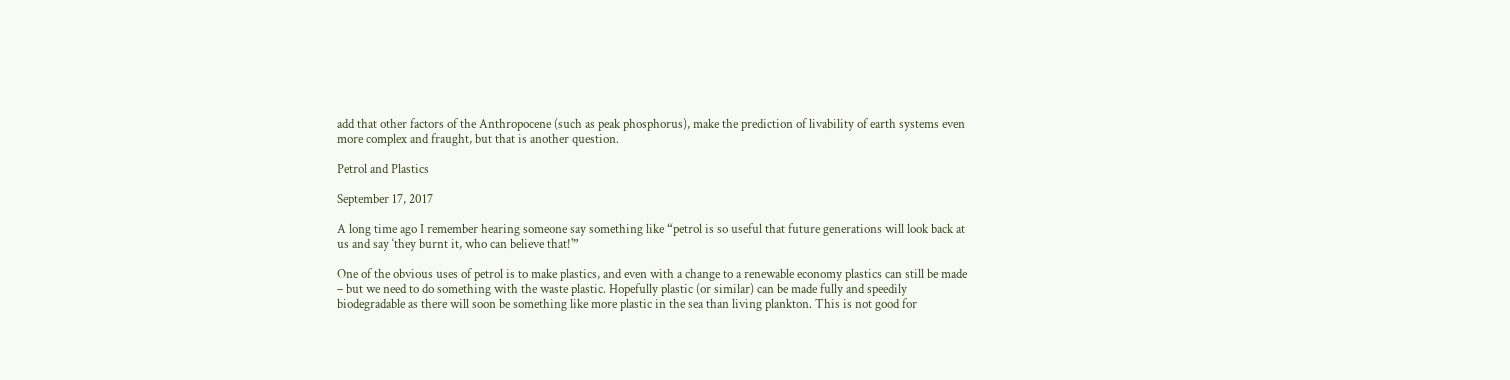add that other factors of the Anthropocene (such as peak phosphorus), make the prediction of livability of earth systems even more complex and fraught, but that is another question.

Petrol and Plastics

September 17, 2017

A long time ago I remember hearing someone say something like “petrol is so useful that future generations will look back at us and say ‘they burnt it, who can believe that!'”

One of the obvious uses of petrol is to make plastics, and even with a change to a renewable economy plastics can still be made – but we need to do something with the waste plastic. Hopefully plastic (or similar) can be made fully and speedily biodegradable as there will soon be something like more plastic in the sea than living plankton. This is not good for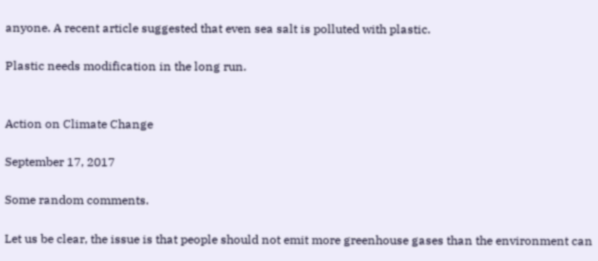anyone. A recent article suggested that even sea salt is polluted with plastic.

Plastic needs modification in the long run.


Action on Climate Change

September 17, 2017

Some random comments.

Let us be clear, the issue is that people should not emit more greenhouse gases than the environment can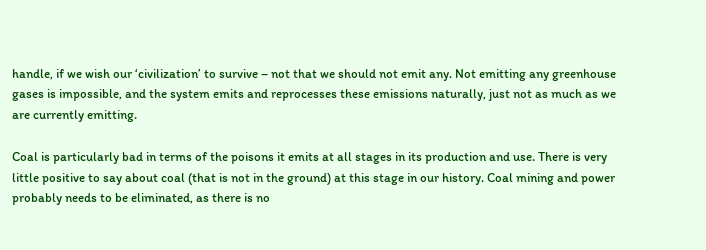handle, if we wish our ‘civilization’ to survive – not that we should not emit any. Not emitting any greenhouse gases is impossible, and the system emits and reprocesses these emissions naturally, just not as much as we are currently emitting.

Coal is particularly bad in terms of the poisons it emits at all stages in its production and use. There is very little positive to say about coal (that is not in the ground) at this stage in our history. Coal mining and power probably needs to be eliminated, as there is no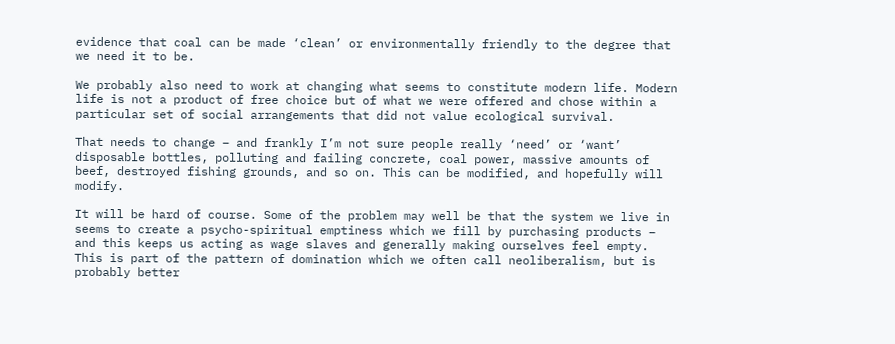evidence that coal can be made ‘clean’ or environmentally friendly to the degree that we need it to be.

We probably also need to work at changing what seems to constitute modern life. Modern life is not a product of free choice but of what we were offered and chose within a particular set of social arrangements that did not value ecological survival.

That needs to change – and frankly I’m not sure people really ‘need’ or ‘want’ disposable bottles, polluting and failing concrete, coal power, massive amounts of beef, destroyed fishing grounds, and so on. This can be modified, and hopefully will modify.

It will be hard of course. Some of the problem may well be that the system we live in seems to create a psycho-spiritual emptiness which we fill by purchasing products – and this keeps us acting as wage slaves and generally making ourselves feel empty. This is part of the pattern of domination which we often call neoliberalism, but is probably better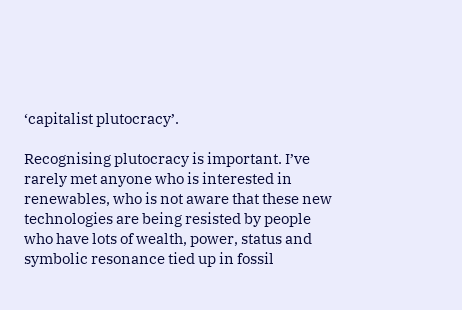‘capitalist plutocracy’.

Recognising plutocracy is important. I’ve rarely met anyone who is interested in renewables, who is not aware that these new technologies are being resisted by people who have lots of wealth, power, status and symbolic resonance tied up in fossil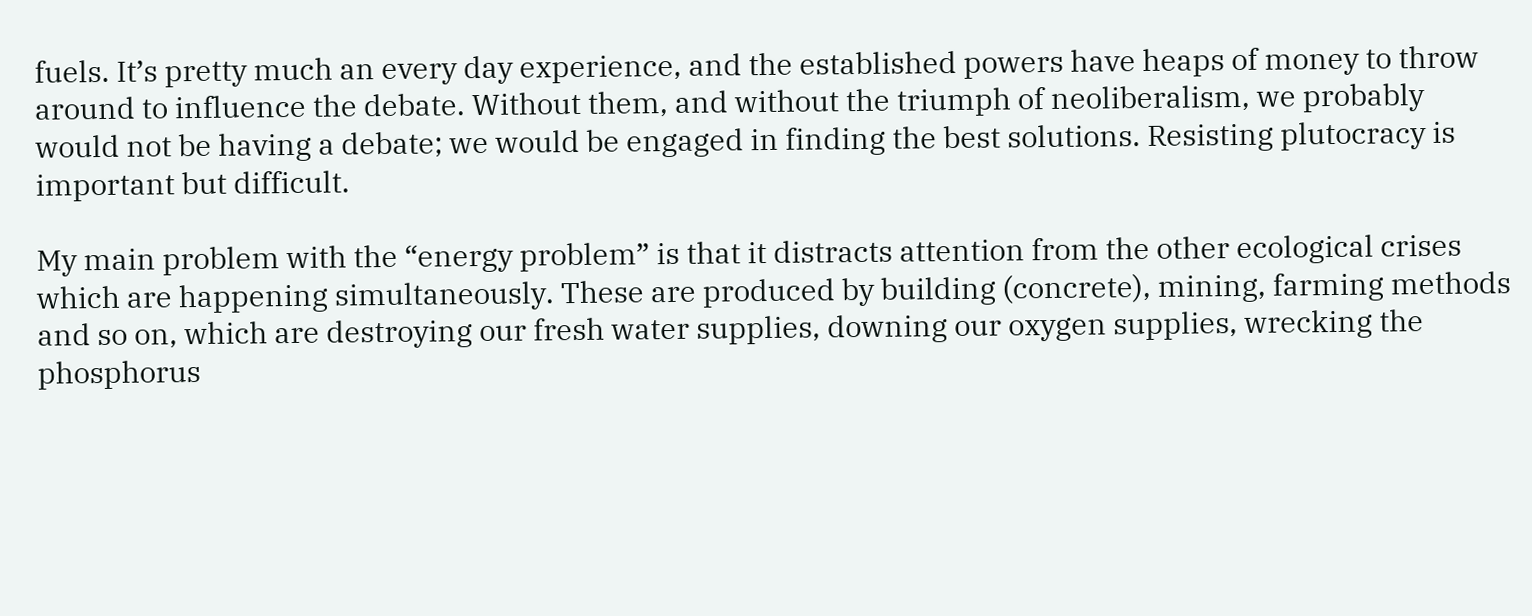fuels. It’s pretty much an every day experience, and the established powers have heaps of money to throw around to influence the debate. Without them, and without the triumph of neoliberalism, we probably would not be having a debate; we would be engaged in finding the best solutions. Resisting plutocracy is important but difficult.

My main problem with the “energy problem” is that it distracts attention from the other ecological crises which are happening simultaneously. These are produced by building (concrete), mining, farming methods and so on, which are destroying our fresh water supplies, downing our oxygen supplies, wrecking the phosphorus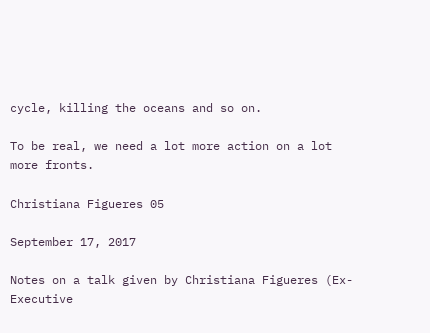cycle, killing the oceans and so on.

To be real, we need a lot more action on a lot more fronts.

Christiana Figueres 05

September 17, 2017

Notes on a talk given by Christiana Figueres (Ex-Executive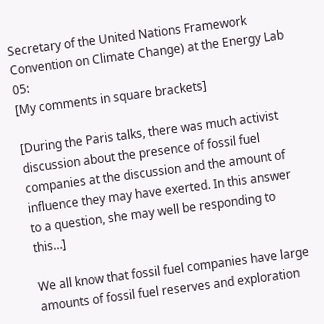Secretary of the United Nations Framework Convention on Climate Change) at the Energy Lab 05:
[My comments in square brackets]

[During the Paris talks, there was much activist discussion about the presence of fossil fuel companies at the discussion and the amount of influence they may have exerted. In this answer to a question, she may well be responding to this…]

We all know that fossil fuel companies have large amounts of fossil fuel reserves and exploration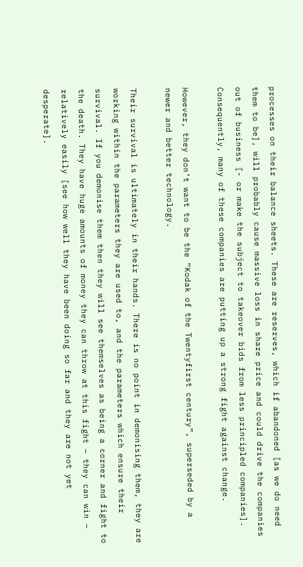processes on their balance sheets. These are reserves, which if abandoned [as we do need them to be], will probably cause massive loss in share price and could drive the companies out of business [- or make the subject to takeover bids from less principled companies]. Consequently, many of these companies are putting up a strong fight against change.

However, they don’t want to be the “Kodak of the Twentyfirst century”, superseded by a newer and better technology.

Their survival is ultimately in their hands. There is no point in demonising them, they are working within the parameters they are used to, and the parameters which ensure their survival. If you demonise them then they will see themselves as being a corner and fight to the death. They have huge amounts of money they can throw at this fight – they can win – relatively easily [see how well they have been doing so far and they are not yet desperate].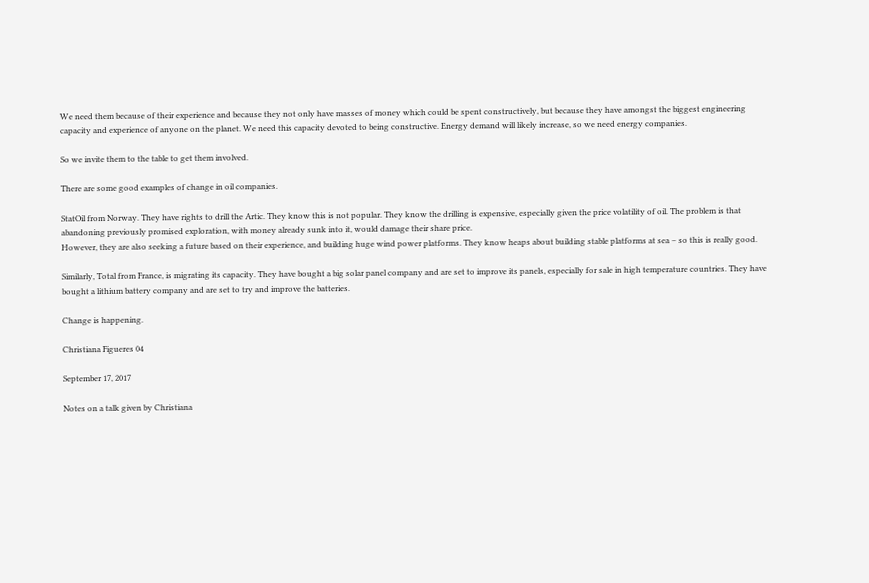We need them because of their experience and because they not only have masses of money which could be spent constructively, but because they have amongst the biggest engineering capacity and experience of anyone on the planet. We need this capacity devoted to being constructive. Energy demand will likely increase, so we need energy companies.

So we invite them to the table to get them involved.

There are some good examples of change in oil companies.

StatOil from Norway. They have rights to drill the Artic. They know this is not popular. They know the drilling is expensive, especially given the price volatility of oil. The problem is that abandoning previously promised exploration, with money already sunk into it, would damage their share price.
However, they are also seeking a future based on their experience, and building huge wind power platforms. They know heaps about building stable platforms at sea – so this is really good.

Similarly, Total from France, is migrating its capacity. They have bought a big solar panel company and are set to improve its panels, especially for sale in high temperature countries. They have bought a lithium battery company and are set to try and improve the batteries.

Change is happening.

Christiana Figueres 04

September 17, 2017

Notes on a talk given by Christiana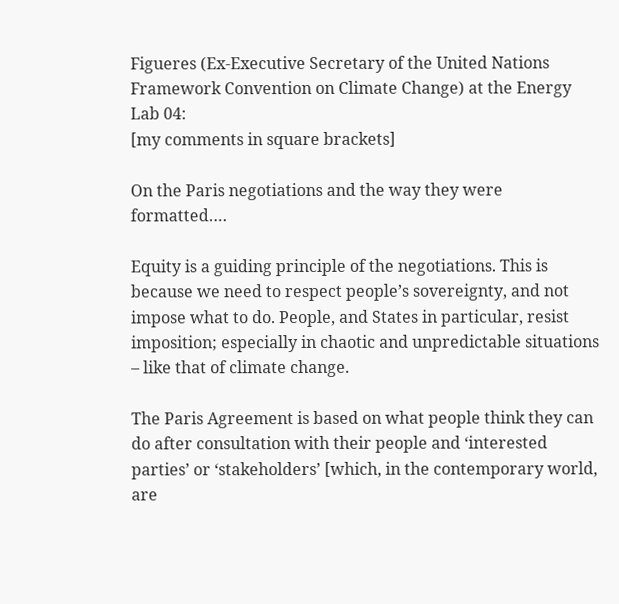Figueres (Ex-Executive Secretary of the United Nations Framework Convention on Climate Change) at the Energy Lab 04:
[my comments in square brackets]

On the Paris negotiations and the way they were formatted….

Equity is a guiding principle of the negotiations. This is because we need to respect people’s sovereignty, and not impose what to do. People, and States in particular, resist imposition; especially in chaotic and unpredictable situations – like that of climate change.

The Paris Agreement is based on what people think they can do after consultation with their people and ‘interested parties’ or ‘stakeholders’ [which, in the contemporary world, are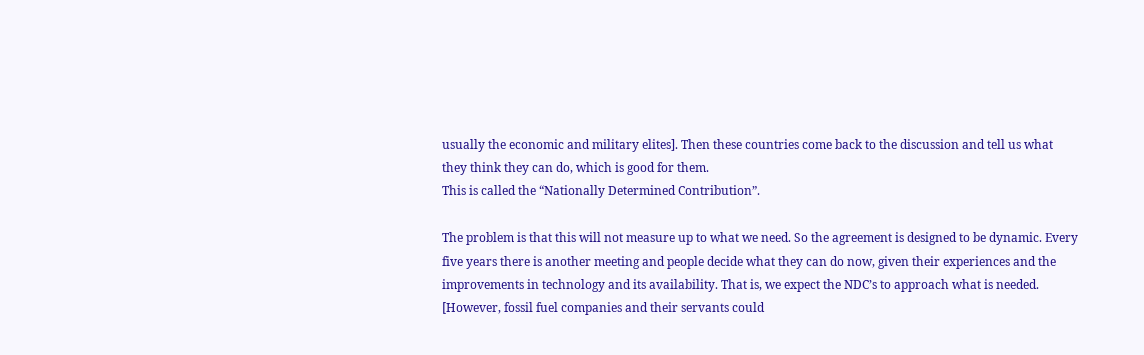usually the economic and military elites]. Then these countries come back to the discussion and tell us what they think they can do, which is good for them.
This is called the “Nationally Determined Contribution”.

The problem is that this will not measure up to what we need. So the agreement is designed to be dynamic. Every five years there is another meeting and people decide what they can do now, given their experiences and the improvements in technology and its availability. That is, we expect the NDC’s to approach what is needed. [However, fossil fuel companies and their servants could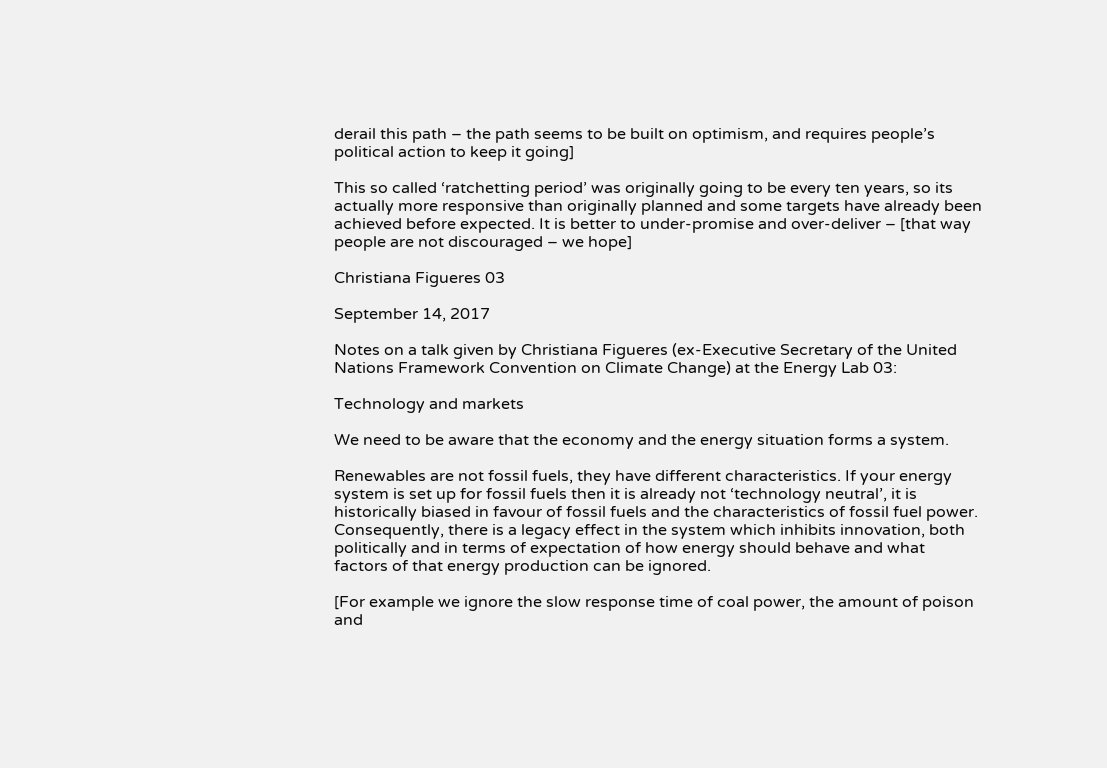derail this path – the path seems to be built on optimism, and requires people’s political action to keep it going]

This so called ‘ratchetting period’ was originally going to be every ten years, so its actually more responsive than originally planned and some targets have already been achieved before expected. It is better to under-promise and over-deliver – [that way people are not discouraged – we hope]

Christiana Figueres 03

September 14, 2017

Notes on a talk given by Christiana Figueres (ex-Executive Secretary of the United Nations Framework Convention on Climate Change) at the Energy Lab 03:

Technology and markets

We need to be aware that the economy and the energy situation forms a system.

Renewables are not fossil fuels, they have different characteristics. If your energy system is set up for fossil fuels then it is already not ‘technology neutral’, it is historically biased in favour of fossil fuels and the characteristics of fossil fuel power. Consequently, there is a legacy effect in the system which inhibits innovation, both politically and in terms of expectation of how energy should behave and what factors of that energy production can be ignored.

[For example we ignore the slow response time of coal power, the amount of poison and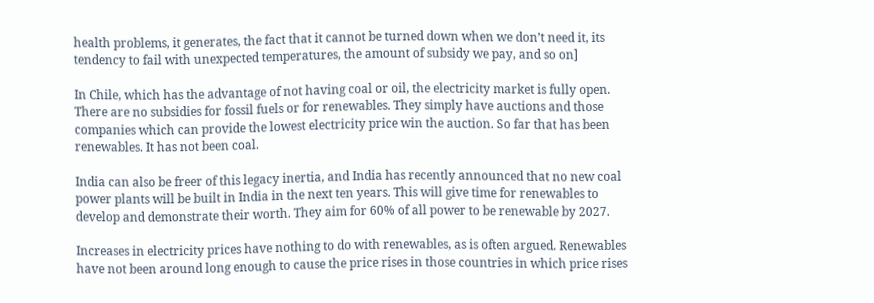health problems, it generates, the fact that it cannot be turned down when we don’t need it, its tendency to fail with unexpected temperatures, the amount of subsidy we pay, and so on]

In Chile, which has the advantage of not having coal or oil, the electricity market is fully open. There are no subsidies for fossil fuels or for renewables. They simply have auctions and those companies which can provide the lowest electricity price win the auction. So far that has been renewables. It has not been coal.

India can also be freer of this legacy inertia, and India has recently announced that no new coal power plants will be built in India in the next ten years. This will give time for renewables to develop and demonstrate their worth. They aim for 60% of all power to be renewable by 2027.

Increases in electricity prices have nothing to do with renewables, as is often argued. Renewables have not been around long enough to cause the price rises in those countries in which price rises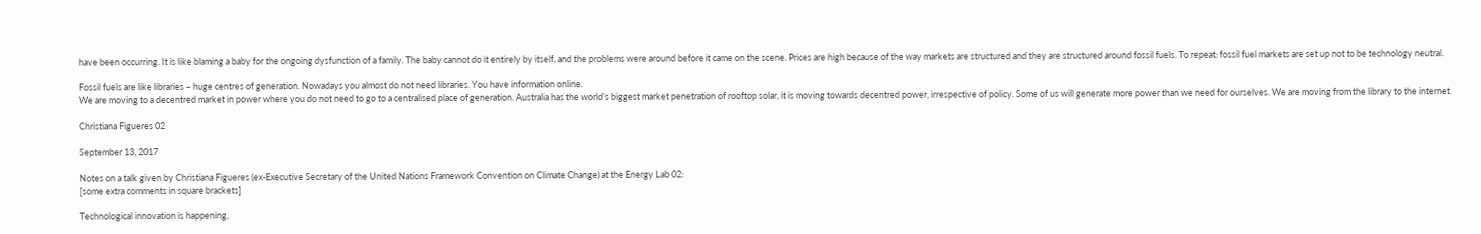have been occurring. It is like blaming a baby for the ongoing dysfunction of a family. The baby cannot do it entirely by itself, and the problems were around before it came on the scene. Prices are high because of the way markets are structured and they are structured around fossil fuels. To repeat: fossil fuel markets are set up not to be technology neutral.

Fossil fuels are like libraries – huge centres of generation. Nowadays you almost do not need libraries. You have information online.
We are moving to a decentred market in power where you do not need to go to a centralised place of generation. Australia has the world’s biggest market penetration of rooftop solar, it is moving towards decentred power, irrespective of policy. Some of us will generate more power than we need for ourselves. We are moving from the library to the internet.

Christiana Figueres 02

September 13, 2017

Notes on a talk given by Christiana Figueres (ex-Executive Secretary of the United Nations Framework Convention on Climate Change) at the Energy Lab 02:
[some extra comments in square brackets]

Technological innovation is happening,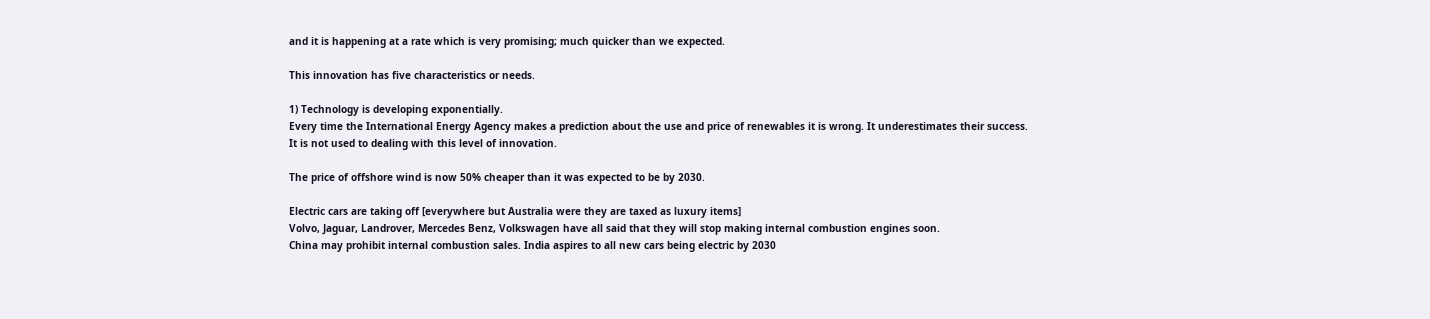and it is happening at a rate which is very promising; much quicker than we expected.

This innovation has five characteristics or needs.

1) Technology is developing exponentially.
Every time the International Energy Agency makes a prediction about the use and price of renewables it is wrong. It underestimates their success. It is not used to dealing with this level of innovation.

The price of offshore wind is now 50% cheaper than it was expected to be by 2030.

Electric cars are taking off [everywhere but Australia were they are taxed as luxury items]
Volvo, Jaguar, Landrover, Mercedes Benz, Volkswagen have all said that they will stop making internal combustion engines soon.
China may prohibit internal combustion sales. India aspires to all new cars being electric by 2030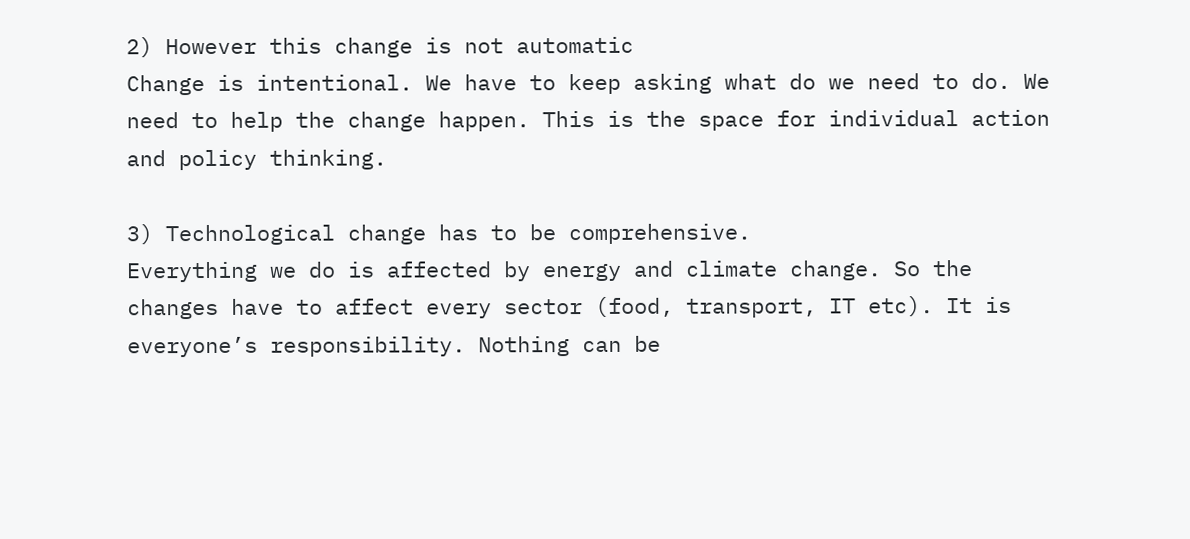2) However this change is not automatic
Change is intentional. We have to keep asking what do we need to do. We need to help the change happen. This is the space for individual action and policy thinking.

3) Technological change has to be comprehensive.
Everything we do is affected by energy and climate change. So the changes have to affect every sector (food, transport, IT etc). It is everyone’s responsibility. Nothing can be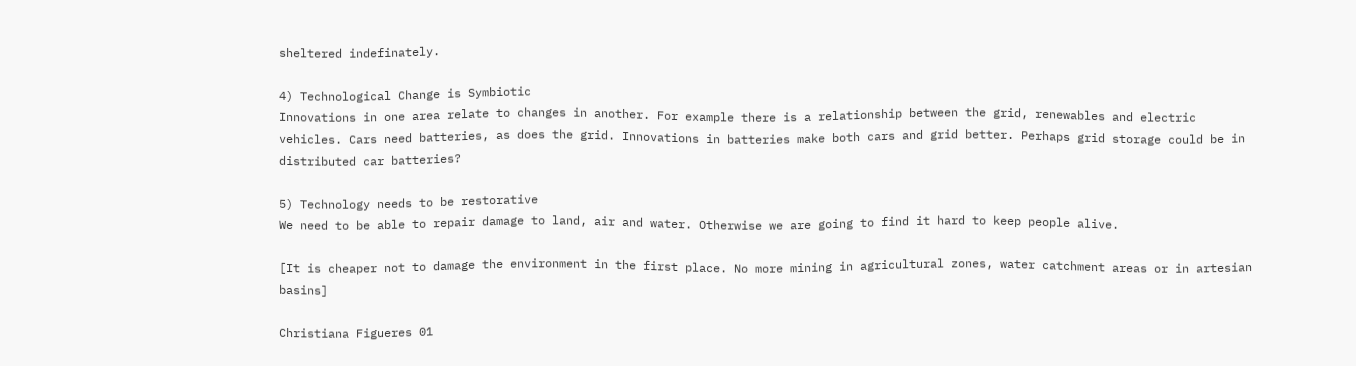sheltered indefinately.

4) Technological Change is Symbiotic
Innovations in one area relate to changes in another. For example there is a relationship between the grid, renewables and electric vehicles. Cars need batteries, as does the grid. Innovations in batteries make both cars and grid better. Perhaps grid storage could be in distributed car batteries?

5) Technology needs to be restorative
We need to be able to repair damage to land, air and water. Otherwise we are going to find it hard to keep people alive.

[It is cheaper not to damage the environment in the first place. No more mining in agricultural zones, water catchment areas or in artesian basins]

Christiana Figueres 01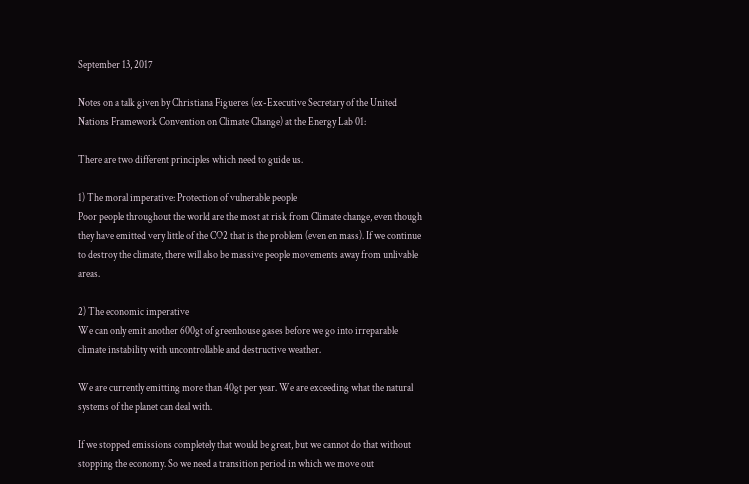September 13, 2017

Notes on a talk given by Christiana Figueres (ex-Executive Secretary of the United Nations Framework Convention on Climate Change) at the Energy Lab 01:

There are two different principles which need to guide us.

1) The moral imperative: Protection of vulnerable people
Poor people throughout the world are the most at risk from Climate change, even though they have emitted very little of the CO2 that is the problem (even en mass). If we continue to destroy the climate, there will also be massive people movements away from unlivable areas.

2) The economic imperative
We can only emit another 600gt of greenhouse gases before we go into irreparable climate instability with uncontrollable and destructive weather.

We are currently emitting more than 40gt per year. We are exceeding what the natural systems of the planet can deal with.

If we stopped emissions completely that would be great, but we cannot do that without stopping the economy. So we need a transition period in which we move out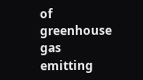of greenhouse gas emitting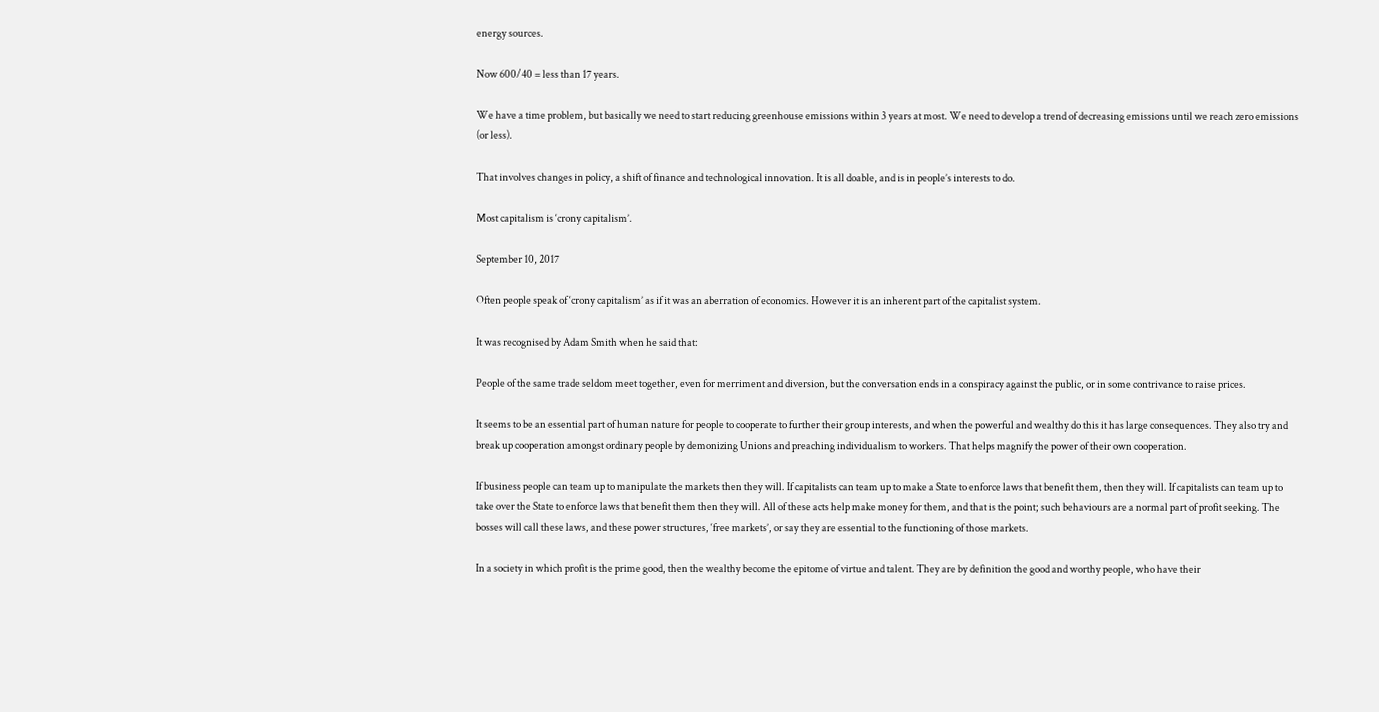energy sources.

Now 600/40 = less than 17 years.

We have a time problem, but basically we need to start reducing greenhouse emissions within 3 years at most. We need to develop a trend of decreasing emissions until we reach zero emissions (or less).

That involves changes in policy, a shift of finance and technological innovation. It is all doable, and is in people’s interests to do.

Most capitalism is ‘crony capitalism’.

September 10, 2017

Often people speak of ‘crony capitalism’ as if it was an aberration of economics. However it is an inherent part of the capitalist system.

It was recognised by Adam Smith when he said that:

People of the same trade seldom meet together, even for merriment and diversion, but the conversation ends in a conspiracy against the public, or in some contrivance to raise prices.

It seems to be an essential part of human nature for people to cooperate to further their group interests, and when the powerful and wealthy do this it has large consequences. They also try and break up cooperation amongst ordinary people by demonizing Unions and preaching individualism to workers. That helps magnify the power of their own cooperation.

If business people can team up to manipulate the markets then they will. If capitalists can team up to make a State to enforce laws that benefit them, then they will. If capitalists can team up to take over the State to enforce laws that benefit them then they will. All of these acts help make money for them, and that is the point; such behaviours are a normal part of profit seeking. The bosses will call these laws, and these power structures, ‘free markets’, or say they are essential to the functioning of those markets.

In a society in which profit is the prime good, then the wealthy become the epitome of virtue and talent. They are by definition the good and worthy people, who have their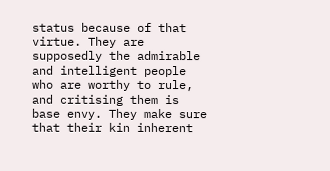status because of that virtue. They are supposedly the admirable and intelligent people who are worthy to rule, and critising them is base envy. They make sure that their kin inherent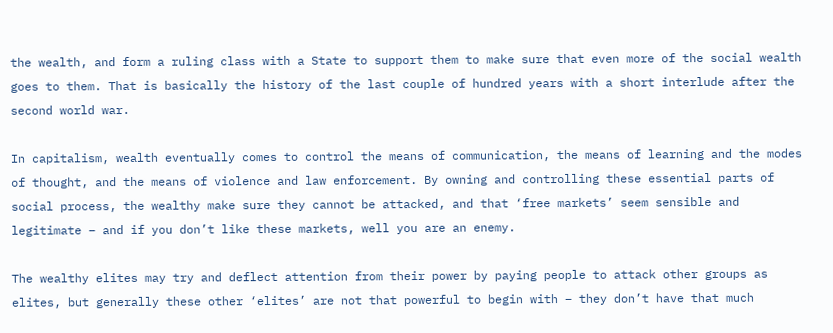the wealth, and form a ruling class with a State to support them to make sure that even more of the social wealth goes to them. That is basically the history of the last couple of hundred years with a short interlude after the second world war.

In capitalism, wealth eventually comes to control the means of communication, the means of learning and the modes of thought, and the means of violence and law enforcement. By owning and controlling these essential parts of social process, the wealthy make sure they cannot be attacked, and that ‘free markets’ seem sensible and legitimate – and if you don’t like these markets, well you are an enemy.

The wealthy elites may try and deflect attention from their power by paying people to attack other groups as elites, but generally these other ‘elites’ are not that powerful to begin with – they don’t have that much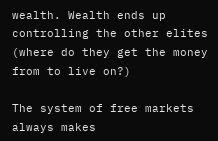wealth. Wealth ends up controlling the other elites (where do they get the money from to live on?)

The system of free markets always makes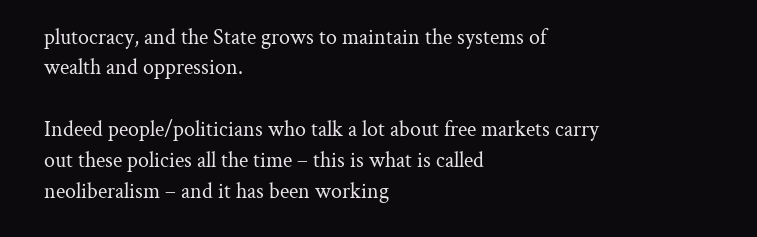plutocracy, and the State grows to maintain the systems of wealth and oppression.

Indeed people/politicians who talk a lot about free markets carry out these policies all the time – this is what is called neoliberalism – and it has been working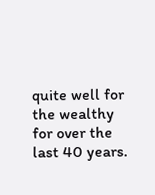quite well for the wealthy for over the last 40 years.